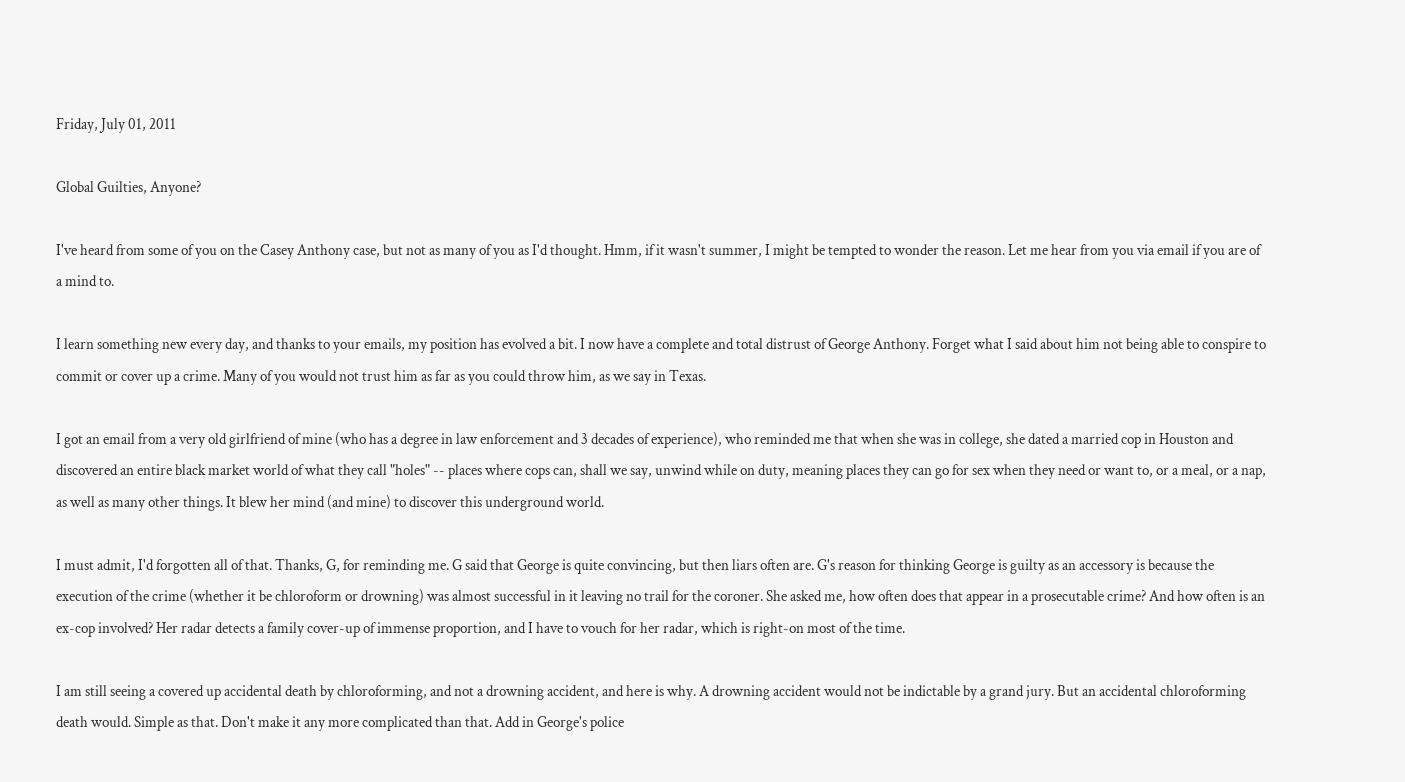Friday, July 01, 2011

Global Guilties, Anyone?

I've heard from some of you on the Casey Anthony case, but not as many of you as I'd thought. Hmm, if it wasn't summer, I might be tempted to wonder the reason. Let me hear from you via email if you are of a mind to.

I learn something new every day, and thanks to your emails, my position has evolved a bit. I now have a complete and total distrust of George Anthony. Forget what I said about him not being able to conspire to commit or cover up a crime. Many of you would not trust him as far as you could throw him, as we say in Texas.

I got an email from a very old girlfriend of mine (who has a degree in law enforcement and 3 decades of experience), who reminded me that when she was in college, she dated a married cop in Houston and discovered an entire black market world of what they call "holes" -- places where cops can, shall we say, unwind while on duty, meaning places they can go for sex when they need or want to, or a meal, or a nap, as well as many other things. It blew her mind (and mine) to discover this underground world.

I must admit, I'd forgotten all of that. Thanks, G, for reminding me. G said that George is quite convincing, but then liars often are. G's reason for thinking George is guilty as an accessory is because the execution of the crime (whether it be chloroform or drowning) was almost successful in it leaving no trail for the coroner. She asked me, how often does that appear in a prosecutable crime? And how often is an ex-cop involved? Her radar detects a family cover-up of immense proportion, and I have to vouch for her radar, which is right-on most of the time.

I am still seeing a covered up accidental death by chloroforming, and not a drowning accident, and here is why. A drowning accident would not be indictable by a grand jury. But an accidental chloroforming death would. Simple as that. Don't make it any more complicated than that. Add in George's police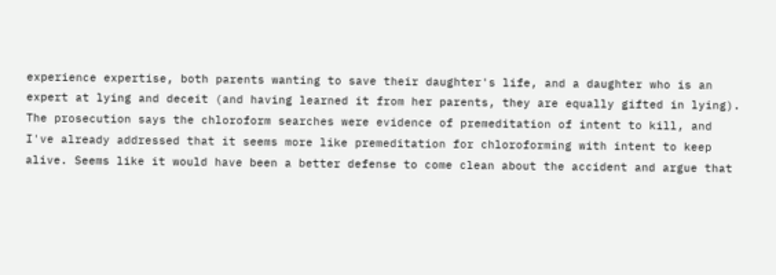experience expertise, both parents wanting to save their daughter's life, and a daughter who is an expert at lying and deceit (and having learned it from her parents, they are equally gifted in lying). The prosecution says the chloroform searches were evidence of premeditation of intent to kill, and I've already addressed that it seems more like premeditation for chloroforming with intent to keep alive. Seems like it would have been a better defense to come clean about the accident and argue that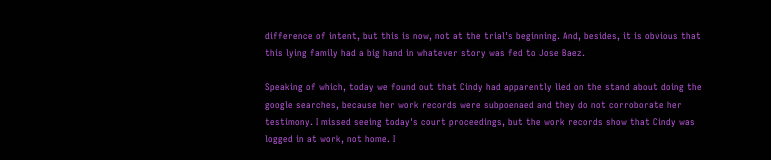difference of intent, but this is now, not at the trial's beginning. And, besides, it is obvious that this lying family had a big hand in whatever story was fed to Jose Baez.

Speaking of which, today we found out that Cindy had apparently lied on the stand about doing the google searches, because her work records were subpoenaed and they do not corroborate her testimony. I missed seeing today's court proceedings, but the work records show that Cindy was logged in at work, not home. I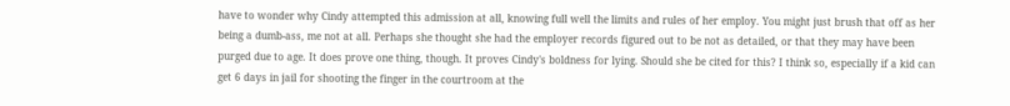have to wonder why Cindy attempted this admission at all, knowing full well the limits and rules of her employ. You might just brush that off as her being a dumb-ass, me not at all. Perhaps she thought she had the employer records figured out to be not as detailed, or that they may have been purged due to age. It does prove one thing, though. It proves Cindy's boldness for lying. Should she be cited for this? I think so, especially if a kid can get 6 days in jail for shooting the finger in the courtroom at the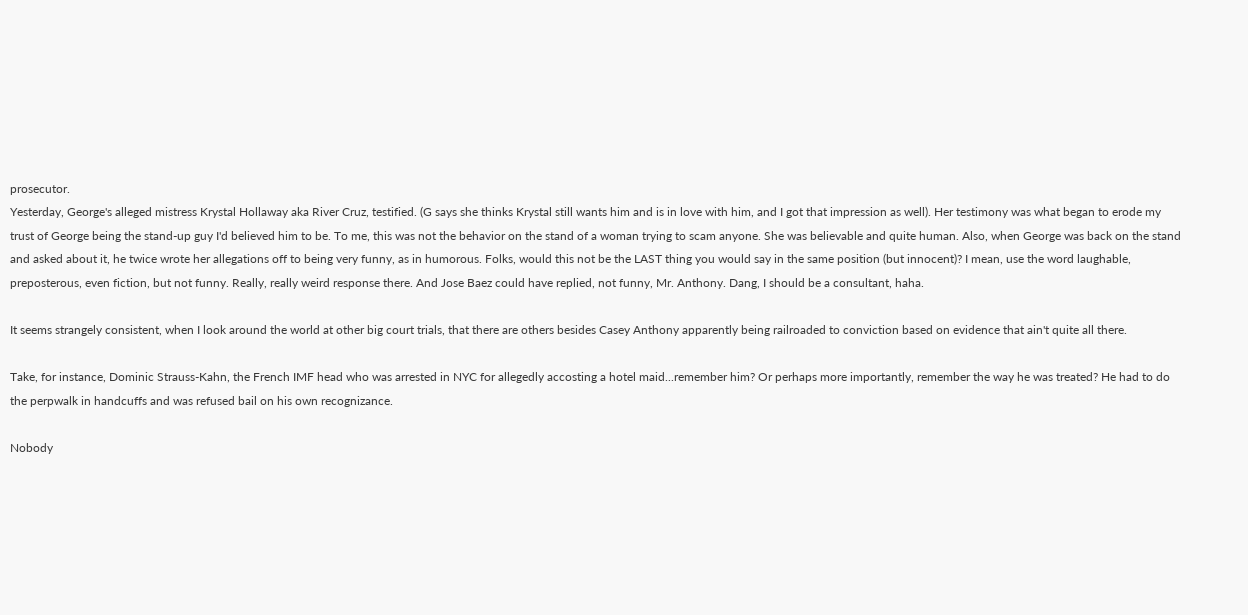prosecutor.
Yesterday, George's alleged mistress Krystal Hollaway aka River Cruz, testified. (G says she thinks Krystal still wants him and is in love with him, and I got that impression as well). Her testimony was what began to erode my trust of George being the stand-up guy I'd believed him to be. To me, this was not the behavior on the stand of a woman trying to scam anyone. She was believable and quite human. Also, when George was back on the stand and asked about it, he twice wrote her allegations off to being very funny, as in humorous. Folks, would this not be the LAST thing you would say in the same position (but innocent)? I mean, use the word laughable, preposterous, even fiction, but not funny. Really, really weird response there. And Jose Baez could have replied, not funny, Mr. Anthony. Dang, I should be a consultant, haha.

It seems strangely consistent, when I look around the world at other big court trials, that there are others besides Casey Anthony apparently being railroaded to conviction based on evidence that ain't quite all there.

Take, for instance, Dominic Strauss-Kahn, the French IMF head who was arrested in NYC for allegedly accosting a hotel maid...remember him? Or perhaps more importantly, remember the way he was treated? He had to do the perpwalk in handcuffs and was refused bail on his own recognizance.

Nobody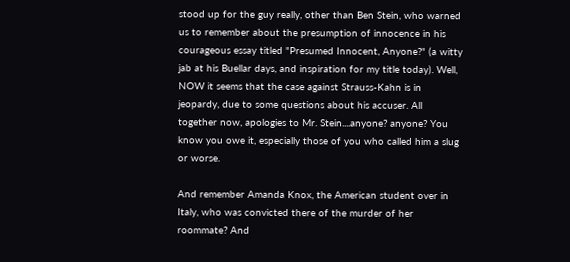stood up for the guy really, other than Ben Stein, who warned us to remember about the presumption of innocence in his courageous essay titled "Presumed Innocent, Anyone?" (a witty jab at his Buellar days, and inspiration for my title today). Well, NOW it seems that the case against Strauss-Kahn is in jeopardy, due to some questions about his accuser. All together now, apologies to Mr. Stein....anyone? anyone? You know you owe it, especially those of you who called him a slug or worse.

And remember Amanda Knox, the American student over in Italy, who was convicted there of the murder of her roommate? And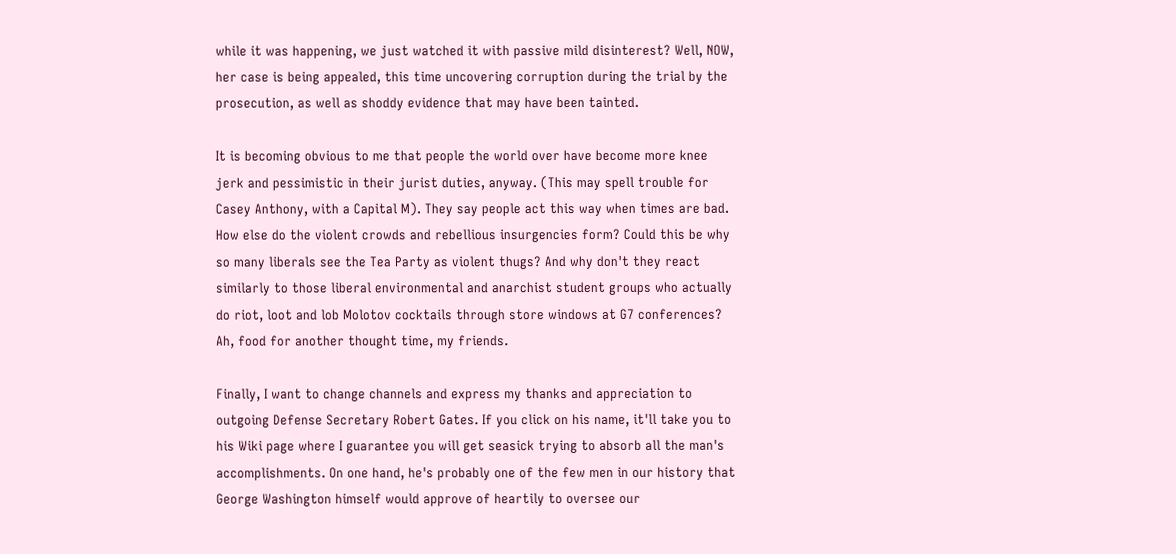while it was happening, we just watched it with passive mild disinterest? Well, NOW, her case is being appealed, this time uncovering corruption during the trial by the prosecution, as well as shoddy evidence that may have been tainted.

It is becoming obvious to me that people the world over have become more knee jerk and pessimistic in their jurist duties, anyway. (This may spell trouble for Casey Anthony, with a Capital M). They say people act this way when times are bad. How else do the violent crowds and rebellious insurgencies form? Could this be why so many liberals see the Tea Party as violent thugs? And why don't they react similarly to those liberal environmental and anarchist student groups who actually do riot, loot and lob Molotov cocktails through store windows at G7 conferences? Ah, food for another thought time, my friends.

Finally, I want to change channels and express my thanks and appreciation to outgoing Defense Secretary Robert Gates. If you click on his name, it'll take you to his Wiki page where I guarantee you will get seasick trying to absorb all the man's accomplishments. On one hand, he's probably one of the few men in our history that George Washington himself would approve of heartily to oversee our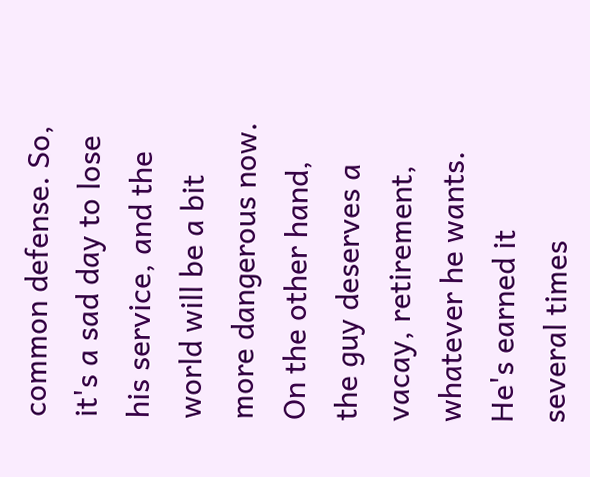common defense. So, it's a sad day to lose his service, and the world will be a bit more dangerous now. On the other hand, the guy deserves a vacay, retirement, whatever he wants. He's earned it several times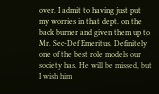over. I admit to having just put my worries in that dept. on the back burner and given them up to Mr. Sec-Def Emeritus. Definitely one of the best role models our society has. He will be missed, but I wish him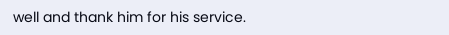well and thank him for his service.